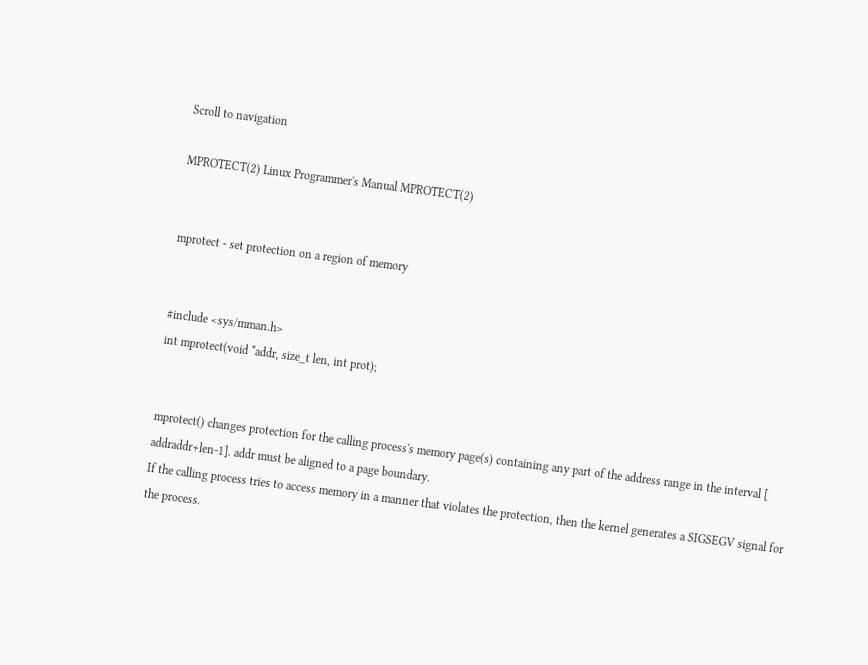Scroll to navigation

MPROTECT(2) Linux Programmer's Manual MPROTECT(2)


mprotect - set protection on a region of memory


#include <sys/mman.h>
int mprotect(void *addr, size_t len, int prot);


mprotect() changes protection for the calling process's memory page(s) containing any part of the address range in the interval [ addraddr+len-1]. addr must be aligned to a page boundary.
If the calling process tries to access memory in a manner that violates the protection, then the kernel generates a SIGSEGV signal for the process.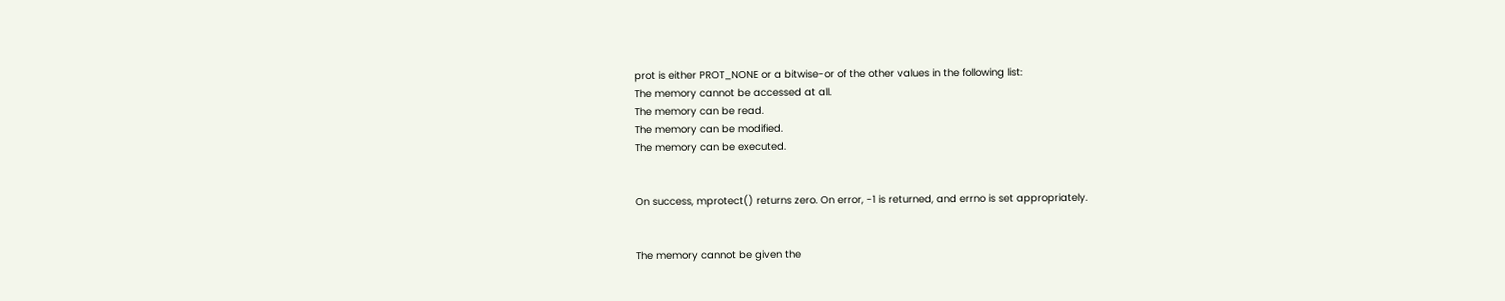prot is either PROT_NONE or a bitwise-or of the other values in the following list:
The memory cannot be accessed at all.
The memory can be read.
The memory can be modified.
The memory can be executed.


On success, mprotect() returns zero. On error, -1 is returned, and errno is set appropriately.


The memory cannot be given the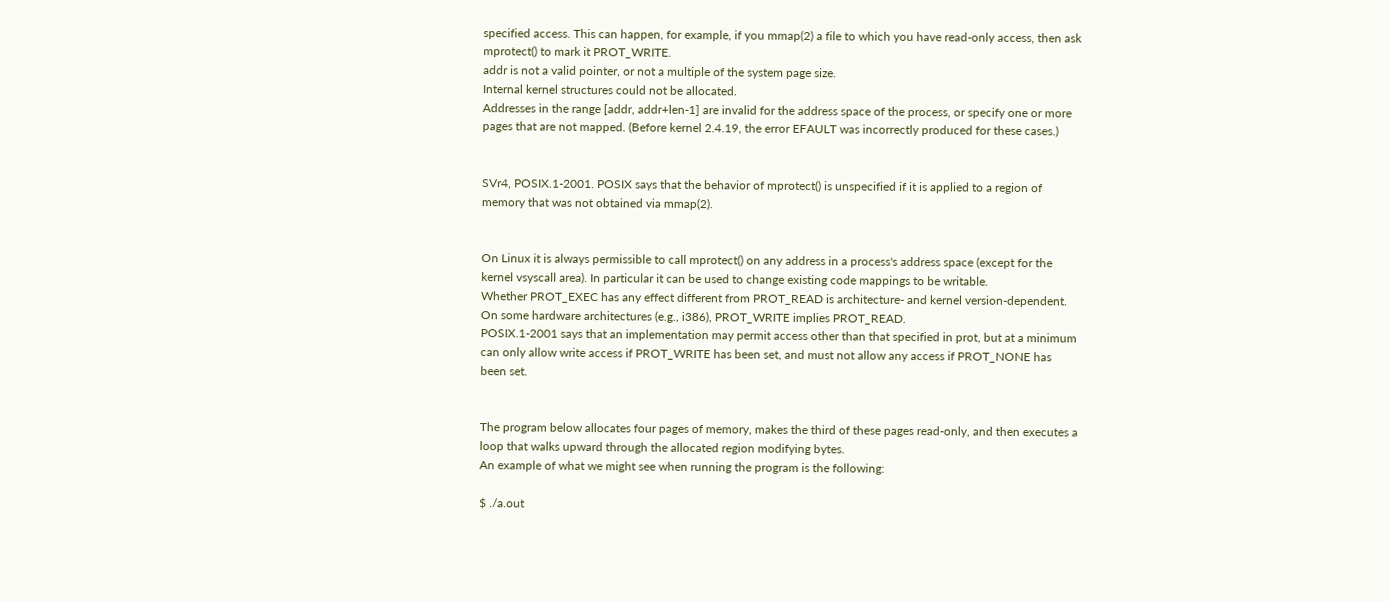specified access. This can happen, for example, if you mmap(2) a file to which you have read-only access, then ask mprotect() to mark it PROT_WRITE.
addr is not a valid pointer, or not a multiple of the system page size.
Internal kernel structures could not be allocated.
Addresses in the range [addr, addr+len-1] are invalid for the address space of the process, or specify one or more pages that are not mapped. (Before kernel 2.4.19, the error EFAULT was incorrectly produced for these cases.)


SVr4, POSIX.1-2001. POSIX says that the behavior of mprotect() is unspecified if it is applied to a region of memory that was not obtained via mmap(2).


On Linux it is always permissible to call mprotect() on any address in a process's address space (except for the kernel vsyscall area). In particular it can be used to change existing code mappings to be writable.
Whether PROT_EXEC has any effect different from PROT_READ is architecture- and kernel version-dependent. On some hardware architectures (e.g., i386), PROT_WRITE implies PROT_READ.
POSIX.1-2001 says that an implementation may permit access other than that specified in prot, but at a minimum can only allow write access if PROT_WRITE has been set, and must not allow any access if PROT_NONE has been set.


The program below allocates four pages of memory, makes the third of these pages read-only, and then executes a loop that walks upward through the allocated region modifying bytes.
An example of what we might see when running the program is the following:

$ ./a.out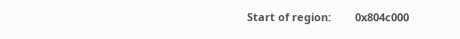Start of region:        0x804c000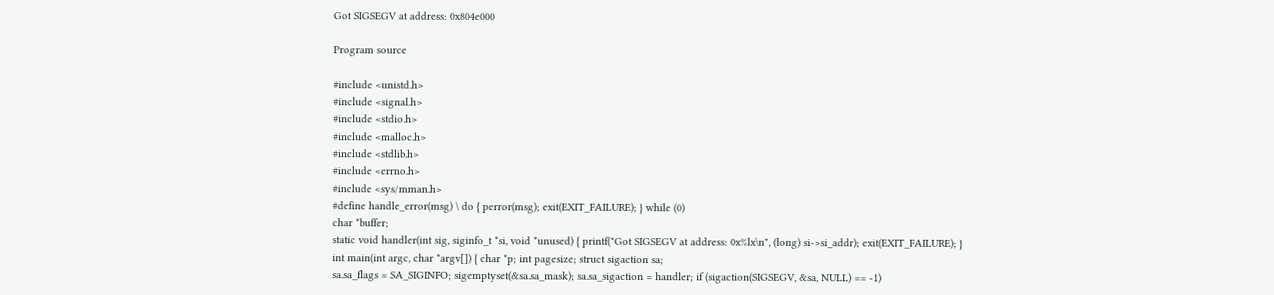Got SIGSEGV at address: 0x804e000

Program source

#include <unistd.h>
#include <signal.h>
#include <stdio.h>
#include <malloc.h>
#include <stdlib.h>
#include <errno.h>
#include <sys/mman.h>
#define handle_error(msg) \ do { perror(msg); exit(EXIT_FAILURE); } while (0)
char *buffer;
static void handler(int sig, siginfo_t *si, void *unused) { printf("Got SIGSEGV at address: 0x%lx\n", (long) si->si_addr); exit(EXIT_FAILURE); }
int main(int argc, char *argv[]) { char *p; int pagesize; struct sigaction sa;
sa.sa_flags = SA_SIGINFO; sigemptyset(&sa.sa_mask); sa.sa_sigaction = handler; if (sigaction(SIGSEGV, &sa, NULL) == -1)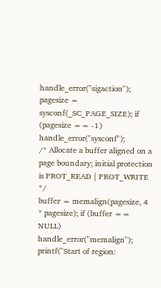handle_error("sigaction");
pagesize = sysconf(_SC_PAGE_SIZE); if (pagesize == -1) handle_error("sysconf");
/* Allocate a buffer aligned on a page boundary; initial protection is PROT_READ | PROT_WRITE */
buffer = memalign(pagesize, 4 * pagesize); if (buffer == NULL) handle_error("memalign");
printf("Start of region: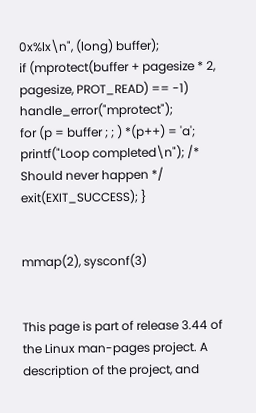0x%lx\n", (long) buffer);
if (mprotect(buffer + pagesize * 2, pagesize, PROT_READ) == -1) handle_error("mprotect");
for (p = buffer ; ; ) *(p++) = 'a';
printf("Loop completed\n"); /* Should never happen */ exit(EXIT_SUCCESS); }


mmap(2), sysconf(3)


This page is part of release 3.44 of the Linux man-pages project. A description of the project, and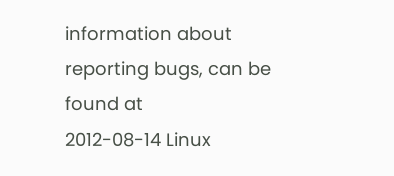information about reporting bugs, can be found at
2012-08-14 Linux